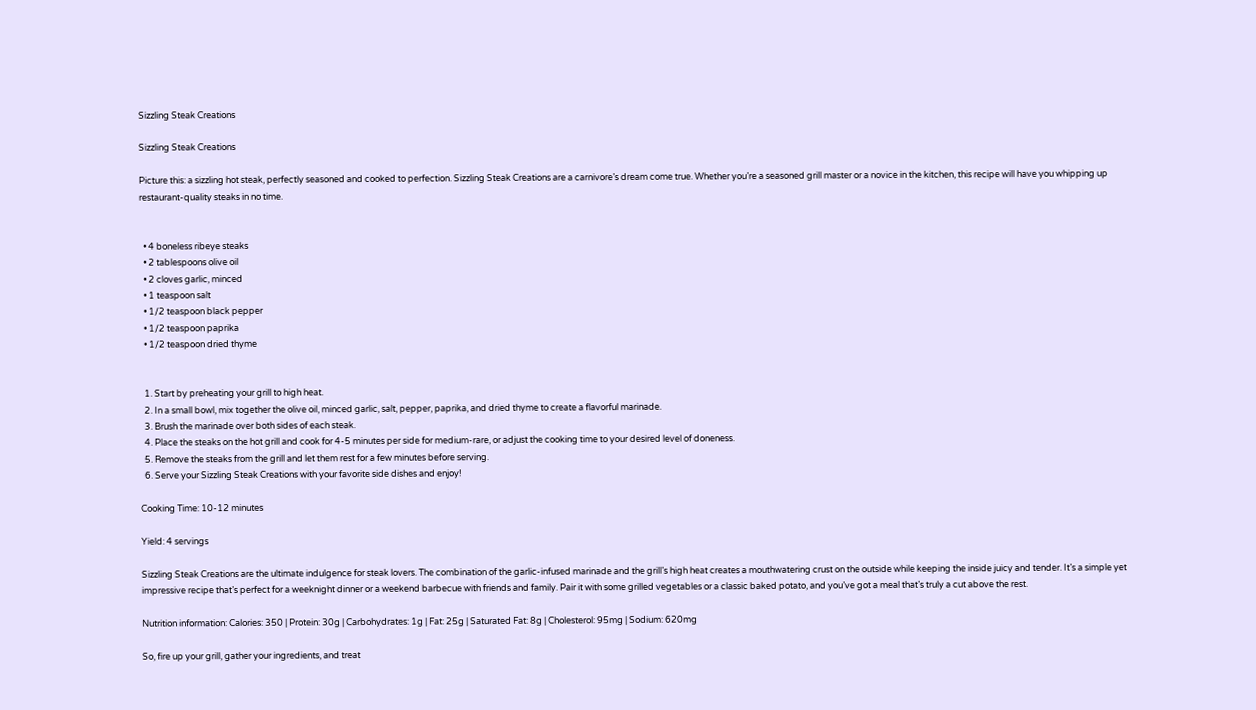Sizzling Steak Creations

Sizzling Steak Creations

Picture this: a sizzling hot steak, perfectly seasoned and cooked to perfection. Sizzling Steak Creations are a carnivore’s dream come true. Whether you’re a seasoned grill master or a novice in the kitchen, this recipe will have you whipping up restaurant-quality steaks in no time.


  • 4 boneless ribeye steaks
  • 2 tablespoons olive oil
  • 2 cloves garlic, minced
  • 1 teaspoon salt
  • 1/2 teaspoon black pepper
  • 1/2 teaspoon paprika
  • 1/2 teaspoon dried thyme


  1. Start by preheating your grill to high heat.
  2. In a small bowl, mix together the olive oil, minced garlic, salt, pepper, paprika, and dried thyme to create a flavorful marinade.
  3. Brush the marinade over both sides of each steak.
  4. Place the steaks on the hot grill and cook for 4-5 minutes per side for medium-rare, or adjust the cooking time to your desired level of doneness.
  5. Remove the steaks from the grill and let them rest for a few minutes before serving.
  6. Serve your Sizzling Steak Creations with your favorite side dishes and enjoy!

Cooking Time: 10-12 minutes

Yield: 4 servings

Sizzling Steak Creations are the ultimate indulgence for steak lovers. The combination of the garlic-infused marinade and the grill’s high heat creates a mouthwatering crust on the outside while keeping the inside juicy and tender. It’s a simple yet impressive recipe that’s perfect for a weeknight dinner or a weekend barbecue with friends and family. Pair it with some grilled vegetables or a classic baked potato, and you’ve got a meal that’s truly a cut above the rest.

Nutrition information: Calories: 350 | Protein: 30g | Carbohydrates: 1g | Fat: 25g | Saturated Fat: 8g | Cholesterol: 95mg | Sodium: 620mg

So, fire up your grill, gather your ingredients, and treat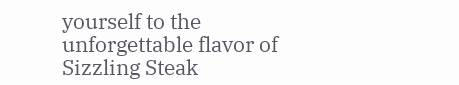yourself to the unforgettable flavor of Sizzling Steak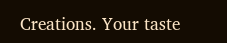Creations. Your taste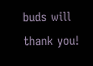buds will thank you!